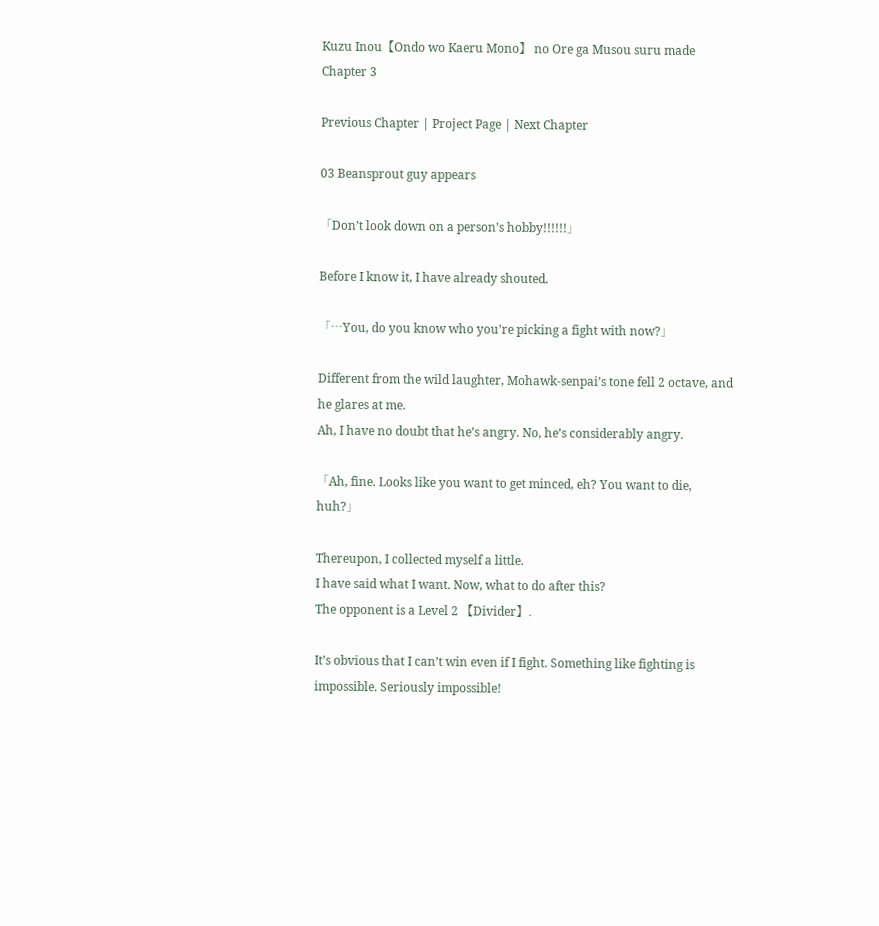Kuzu Inou【Ondo wo Kaeru Mono】 no Ore ga Musou suru made Chapter 3

Previous Chapter | Project Page | Next Chapter

03 Beansprout guy appears

「Don’t look down on a person’s hobby!!!!!!」

Before I know it, I have already shouted.

「…You, do you know who you’re picking a fight with now?」

Different from the wild laughter, Mohawk-senpai’s tone fell 2 octave, and he glares at me.
Ah, I have no doubt that he’s angry. No, he’s considerably angry.

「Ah, fine. Looks like you want to get minced, eh? You want to die, huh?」

Thereupon, I collected myself a little.
I have said what I want. Now, what to do after this?
The opponent is a Level 2 【Divider】.

It’s obvious that I can’t win even if I fight. Something like fighting is impossible. Seriously impossible!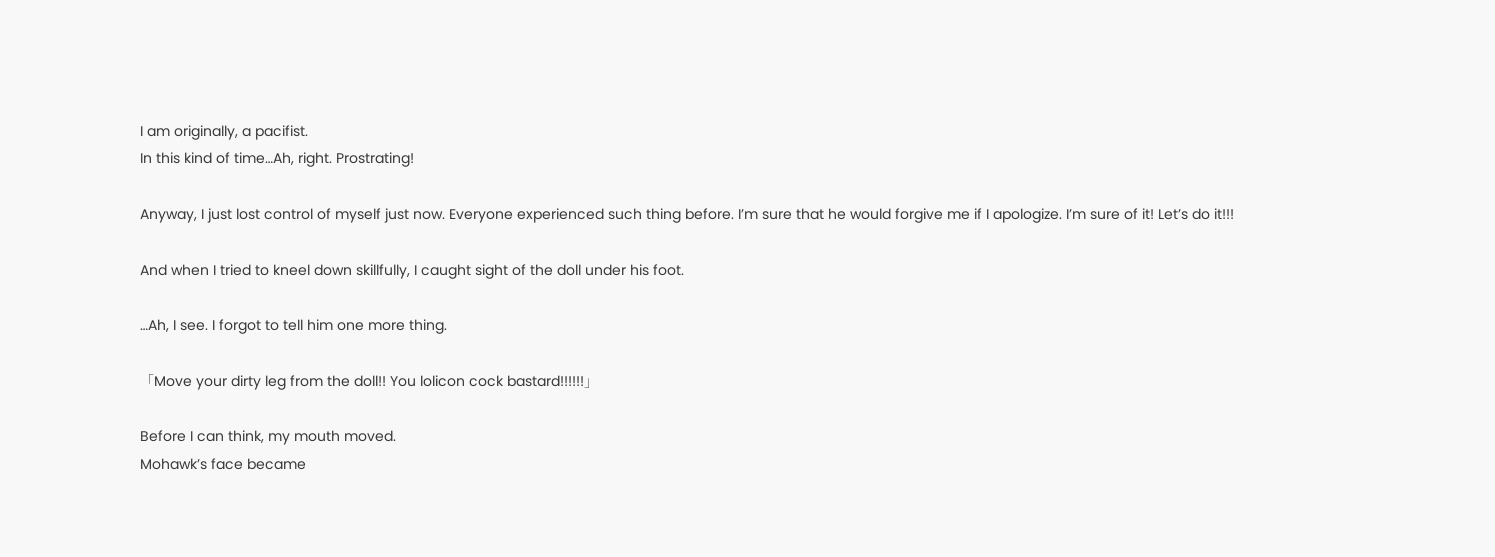I am originally, a pacifist.
In this kind of time…Ah, right. Prostrating!

Anyway, I just lost control of myself just now. Everyone experienced such thing before. I’m sure that he would forgive me if I apologize. I’m sure of it! Let’s do it!!!

And when I tried to kneel down skillfully, I caught sight of the doll under his foot.

…Ah, I see. I forgot to tell him one more thing.

「Move your dirty leg from the doll!! You lolicon cock bastard!!!!!!」

Before I can think, my mouth moved.
Mohawk’s face became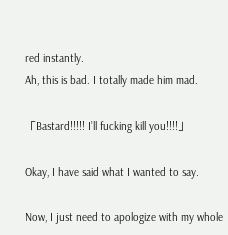red instantly.
Ah, this is bad. I totally made him mad.

「Bastard!!!!! I’ll fucking kill you!!!!」

Okay, I have said what I wanted to say.

Now, I just need to apologize with my whole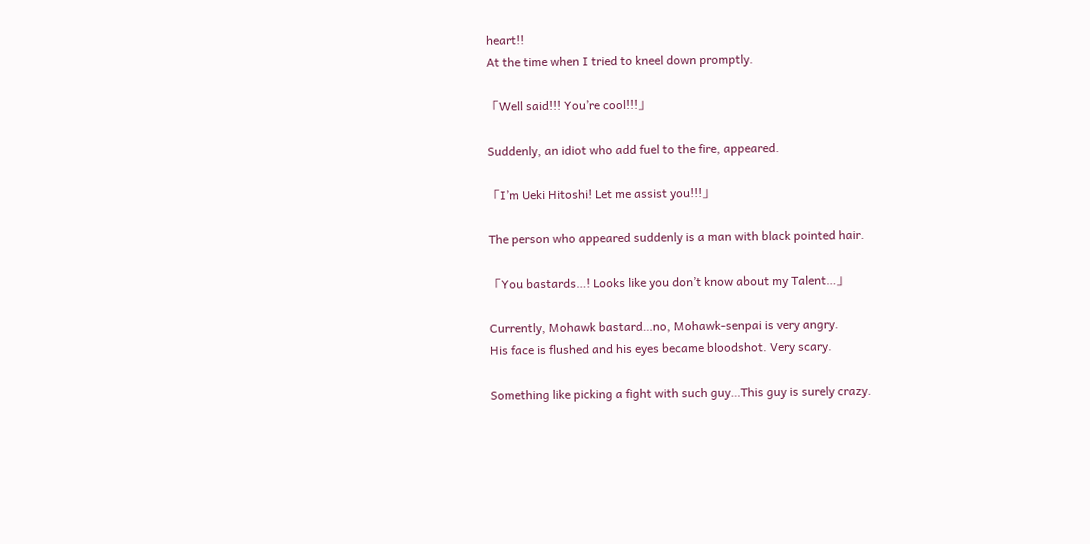heart!!
At the time when I tried to kneel down promptly.

「Well said!!! You’re cool!!!」

Suddenly, an idiot who add fuel to the fire, appeared.

「I’m Ueki Hitoshi! Let me assist you!!!」

The person who appeared suddenly is a man with black pointed hair.

「You bastards…! Looks like you don’t know about my Talent…」

Currently, Mohawk bastard…no, Mohawk-senpai is very angry.
His face is flushed and his eyes became bloodshot. Very scary.

Something like picking a fight with such guy…This guy is surely crazy.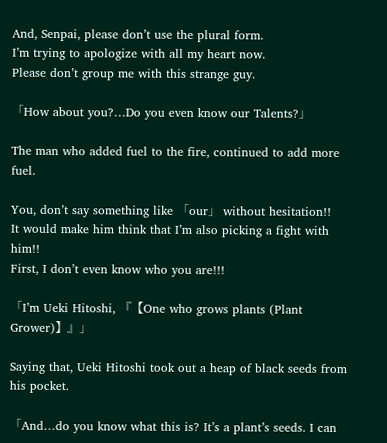And, Senpai, please don’t use the plural form.
I’m trying to apologize with all my heart now.
Please don’t group me with this strange guy.

「How about you?…Do you even know our Talents?」

The man who added fuel to the fire, continued to add more fuel.

You, don’t say something like 「our」 without hesitation!!
It would make him think that I’m also picking a fight with him!!
First, I don’t even know who you are!!!

「I’m Ueki Hitoshi, 『【One who grows plants (Plant Grower)】』」

Saying that, Ueki Hitoshi took out a heap of black seeds from his pocket.

「And…do you know what this is? It’s a plant’s seeds. I can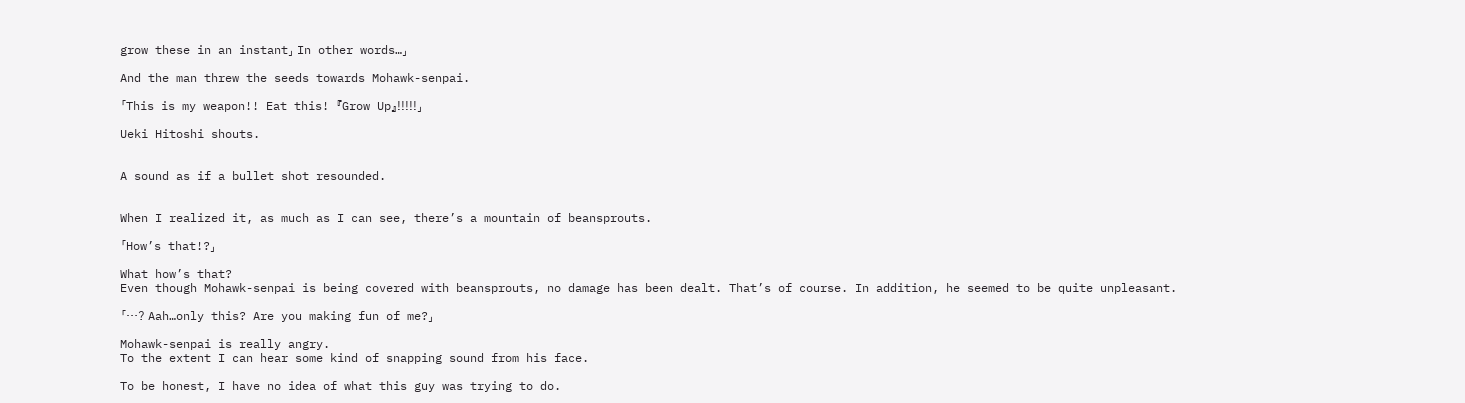grow these in an instant」 In other words…」

And the man threw the seeds towards Mohawk-senpai.

「This is my weapon!! Eat this! 『Grow Up』!!!!!」

Ueki Hitoshi shouts.


A sound as if a bullet shot resounded.


When I realized it, as much as I can see, there’s a mountain of beansprouts.

「How’s that!?」

What how’s that?
Even though Mohawk-senpai is being covered with beansprouts, no damage has been dealt. That’s of course. In addition, he seemed to be quite unpleasant.

「…? Aah…only this? Are you making fun of me?」

Mohawk-senpai is really angry.
To the extent I can hear some kind of snapping sound from his face.

To be honest, I have no idea of what this guy was trying to do.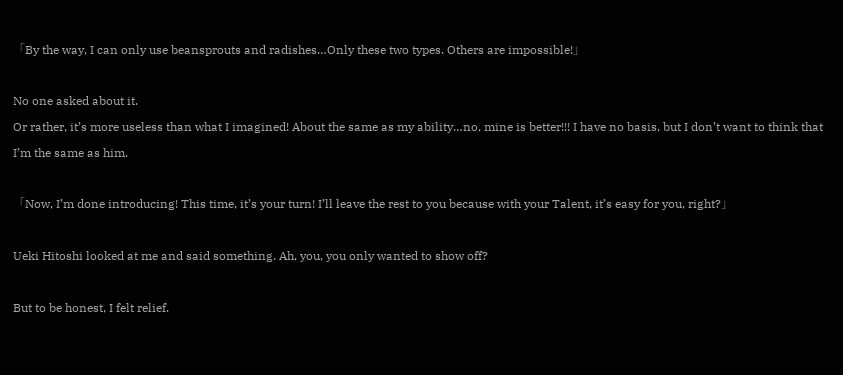「By the way, I can only use beansprouts and radishes…Only these two types. Others are impossible!」

No one asked about it.
Or rather, it’s more useless than what I imagined! About the same as my ability…no, mine is better!!! I have no basis, but I don’t want to think that I’m the same as him.

「Now, I’m done introducing! This time, it’s your turn! I’ll leave the rest to you because with your Talent, it’s easy for you, right?」

Ueki Hitoshi looked at me and said something. Ah, you, you only wanted to show off?

But to be honest, I felt relief.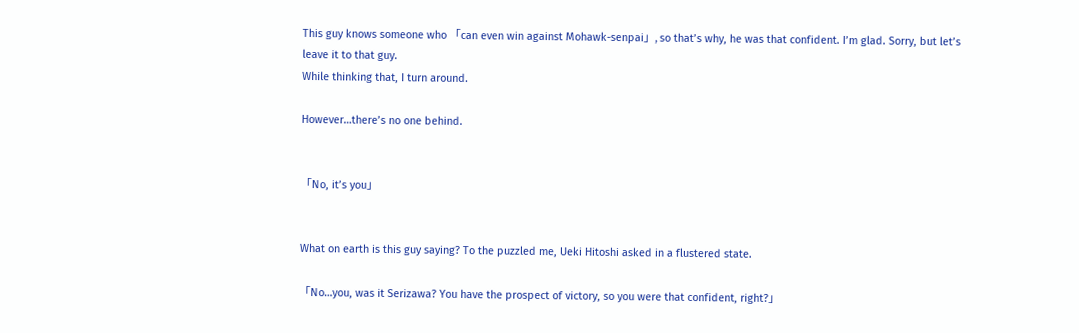This guy knows someone who 「can even win against Mohawk-senpai」, so that’s why, he was that confident. I’m glad. Sorry, but let’s leave it to that guy.
While thinking that, I turn around.

However…there’s no one behind.


「No, it’s you」


What on earth is this guy saying? To the puzzled me, Ueki Hitoshi asked in a flustered state.

「No…you, was it Serizawa? You have the prospect of victory, so you were that confident, right?」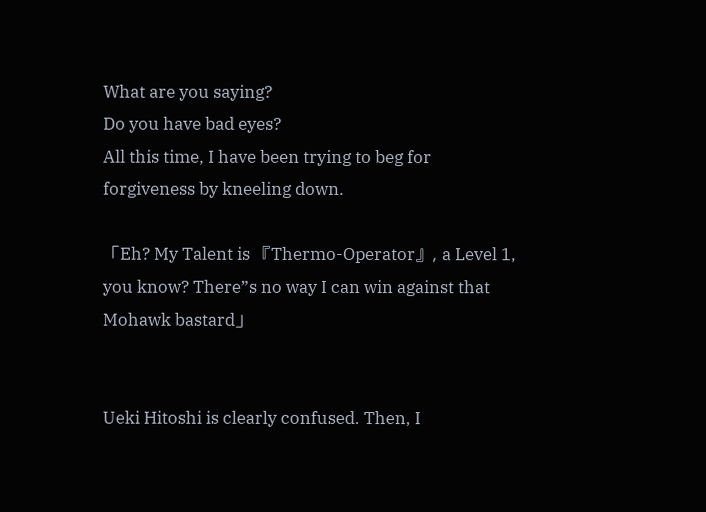What are you saying?
Do you have bad eyes?
All this time, I have been trying to beg for forgiveness by kneeling down.

「Eh? My Talent is 『Thermo-Operator』, a Level 1, you know? There”s no way I can win against that Mohawk bastard」


Ueki Hitoshi is clearly confused. Then, I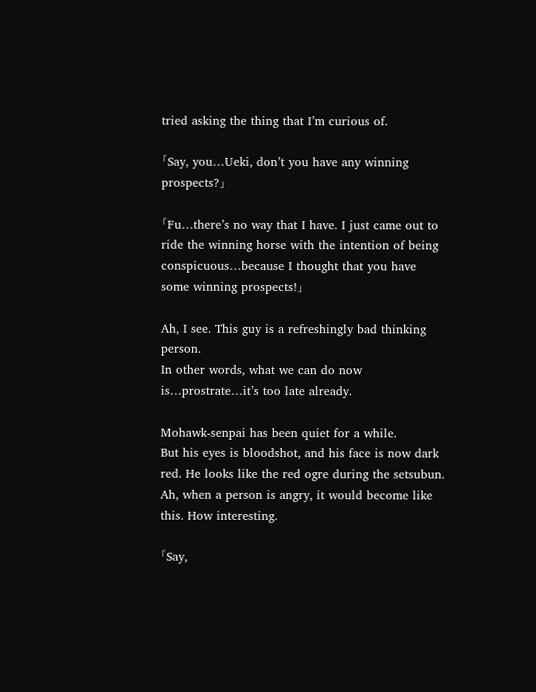tried asking the thing that I’m curious of.

「Say, you…Ueki, don’t you have any winning prospects?」

「Fu…there’s no way that I have. I just came out to ride the winning horse with the intention of being conspicuous…because I thought that you have some winning prospects!」

Ah, I see. This guy is a refreshingly bad thinking person.
In other words, what we can do now is…prostrate…it’s too late already.

Mohawk-senpai has been quiet for a while.
But his eyes is bloodshot, and his face is now dark red. He looks like the red ogre during the setsubun. Ah, when a person is angry, it would become like this. How interesting.

「Say,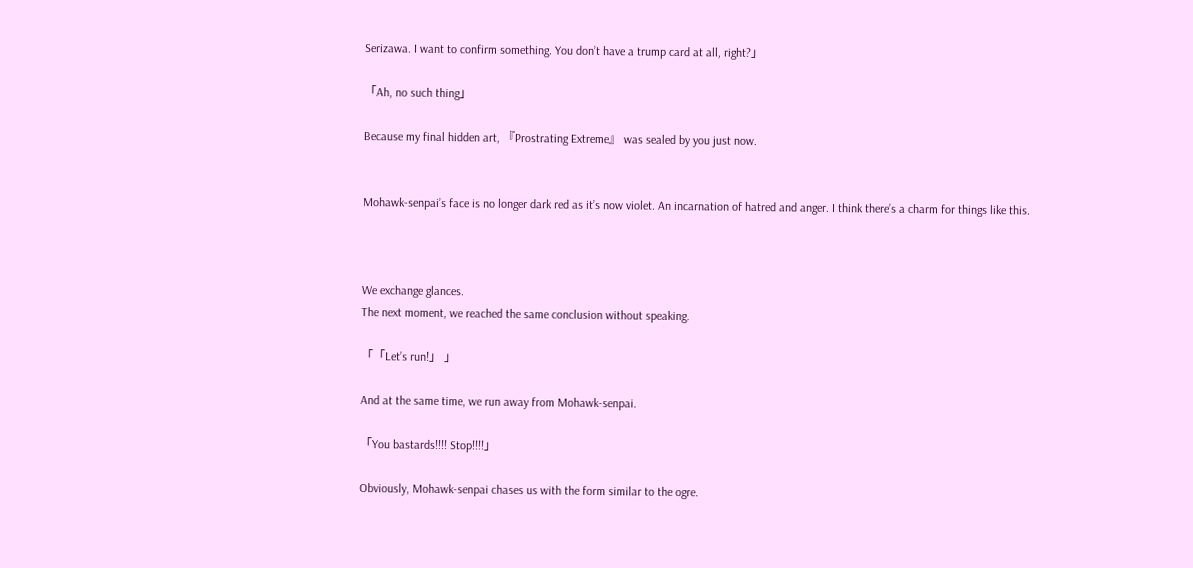Serizawa. I want to confirm something. You don’t have a trump card at all, right?」

「Ah, no such thing」

Because my final hidden art, 『Prostrating Extreme』 was sealed by you just now.


Mohawk-senpai’s face is no longer dark red as it’s now violet. An incarnation of hatred and anger. I think there’s a charm for things like this.



We exchange glances.
The next moment, we reached the same conclusion without speaking.

「「Let’s run!」 」

And at the same time, we run away from Mohawk-senpai.

「You bastards!!!! Stop!!!!」

Obviously, Mohawk-senpai chases us with the form similar to the ogre.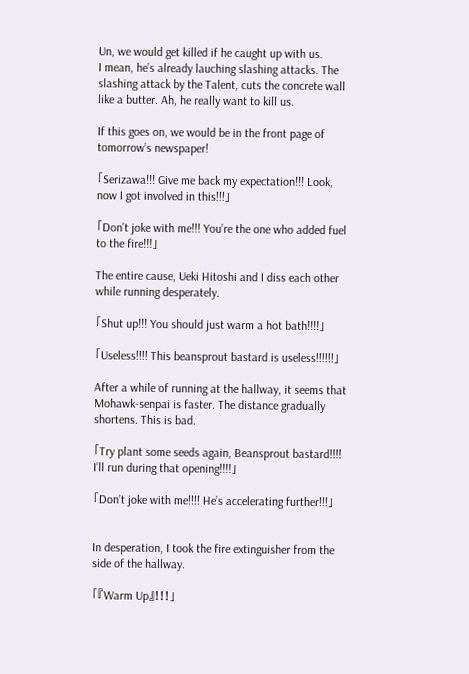Un, we would get killed if he caught up with us.
I mean, he’s already lauching slashing attacks. The slashing attack by the Talent, cuts the concrete wall like a butter. Ah, he really want to kill us.

If this goes on, we would be in the front page of tomorrow’s newspaper!

「Serizawa!!! Give me back my expectation!!! Look, now I got involved in this!!!」

「Don’t joke with me!!! You’re the one who added fuel to the fire!!!」

The entire cause, Ueki Hitoshi and I diss each other while running desperately.

「Shut up!!! You should just warm a hot bath!!!!」

「Useless!!!! This beansprout bastard is useless!!!!!!」

After a while of running at the hallway, it seems that Mohawk-senpai is faster. The distance gradually shortens. This is bad.

「Try plant some seeds again, Beansprout bastard!!!! I’ll run during that opening!!!!」

「Don’t joke with me!!!! He’s accelerating further!!!」


In desperation, I took the fire extinguisher from the side of the hallway.

「『Warm Up』!!!」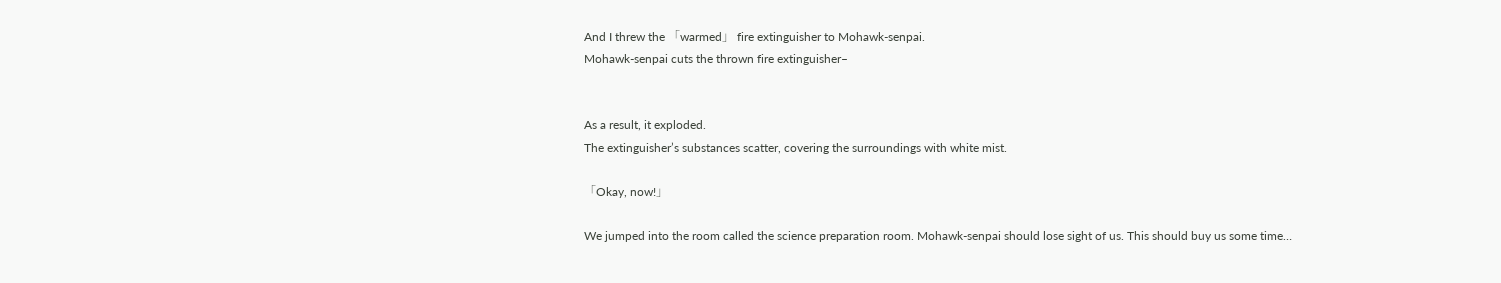And I threw the 「warmed」 fire extinguisher to Mohawk-senpai.
Mohawk-senpai cuts the thrown fire extinguisher–


As a result, it exploded.
The extinguisher’s substances scatter, covering the surroundings with white mist.

「Okay, now!」

We jumped into the room called the science preparation room. Mohawk-senpai should lose sight of us. This should buy us some time…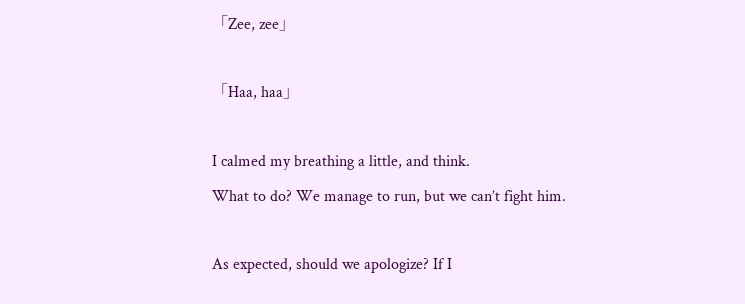「Zee, zee」

「Haa, haa」

I calmed my breathing a little, and think.
What to do? We manage to run, but we can’t fight him.

As expected, should we apologize? If I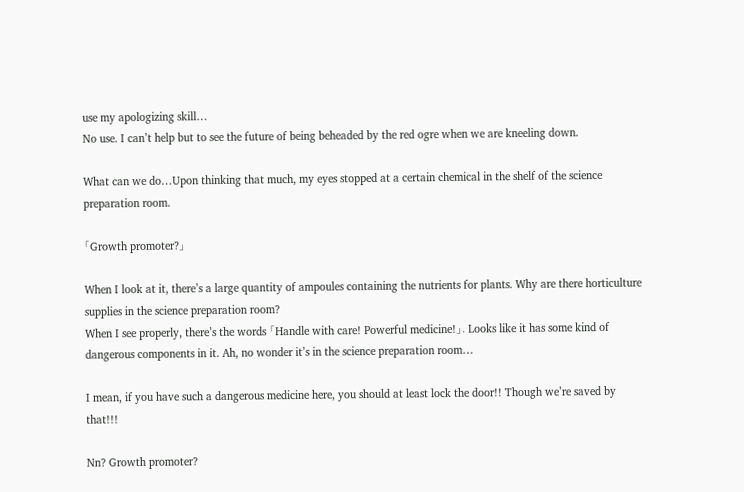use my apologizing skill…
No use. I can’t help but to see the future of being beheaded by the red ogre when we are kneeling down.

What can we do…Upon thinking that much, my eyes stopped at a certain chemical in the shelf of the science preparation room.

「Growth promoter?」

When I look at it, there’s a large quantity of ampoules containing the nutrients for plants. Why are there horticulture supplies in the science preparation room?
When I see properly, there’s the words 「Handle with care! Powerful medicine!」. Looks like it has some kind of dangerous components in it. Ah, no wonder it’s in the science preparation room…

I mean, if you have such a dangerous medicine here, you should at least lock the door!! Though we’re saved by that!!!

Nn? Growth promoter?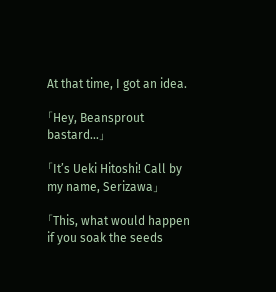At that time, I got an idea.

「Hey, Beansprout bastard…」

「It’s Ueki Hitoshi! Call by my name, Serizawa」

「This, what would happen if you soak the seeds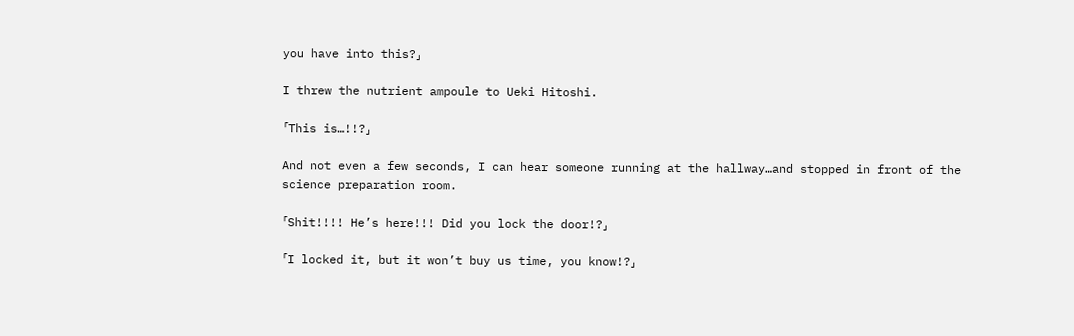you have into this?」

I threw the nutrient ampoule to Ueki Hitoshi.

「This is…!!?」

And not even a few seconds, I can hear someone running at the hallway…and stopped in front of the science preparation room.

「Shit!!!! He’s here!!! Did you lock the door!?」

「I locked it, but it won’t buy us time, you know!?」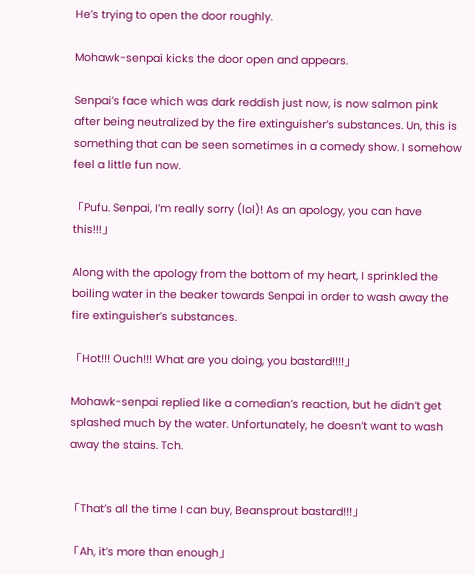He’s trying to open the door roughly.

Mohawk-senpai kicks the door open and appears.

Senpai’s face which was dark reddish just now, is now salmon pink after being neutralized by the fire extinguisher’s substances. Un, this is something that can be seen sometimes in a comedy show. I somehow feel a little fun now.

「Pufu. Senpai, I’m really sorry (lol)! As an apology, you can have this!!!」

Along with the apology from the bottom of my heart, I sprinkled the boiling water in the beaker towards Senpai in order to wash away the fire extinguisher’s substances.

「Hot!!! Ouch!!! What are you doing, you bastard!!!!」

Mohawk-senpai replied like a comedian’s reaction, but he didn’t get splashed much by the water. Unfortunately, he doesn’t want to wash away the stains. Tch.


「That’s all the time I can buy, Beansprout bastard!!!」

「Ah, it’s more than enough」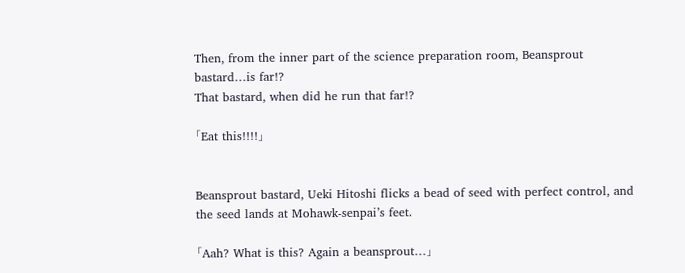Then, from the inner part of the science preparation room, Beansprout bastard…is far!?
That bastard, when did he run that far!?

「Eat this!!!!」


Beansprout bastard, Ueki Hitoshi flicks a bead of seed with perfect control, and the seed lands at Mohawk-senpai’s feet.

「Aah? What is this? Again a beansprout…」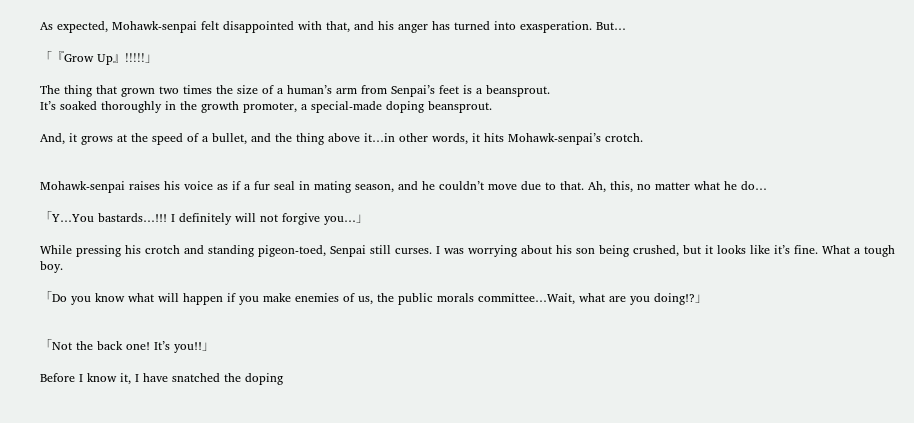As expected, Mohawk-senpai felt disappointed with that, and his anger has turned into exasperation. But…

「『Grow Up』!!!!!」

The thing that grown two times the size of a human’s arm from Senpai’s feet is a beansprout.
It’s soaked thoroughly in the growth promoter, a special-made doping beansprout.

And, it grows at the speed of a bullet, and the thing above it…in other words, it hits Mohawk-senpai’s crotch.


Mohawk-senpai raises his voice as if a fur seal in mating season, and he couldn’t move due to that. Ah, this, no matter what he do…

「Y…You bastards…!!! I definitely will not forgive you…」

While pressing his crotch and standing pigeon-toed, Senpai still curses. I was worrying about his son being crushed, but it looks like it’s fine. What a tough boy.

「Do you know what will happen if you make enemies of us, the public morals committee…Wait, what are you doing!?」


「Not the back one! It’s you!!」

Before I know it, I have snatched the doping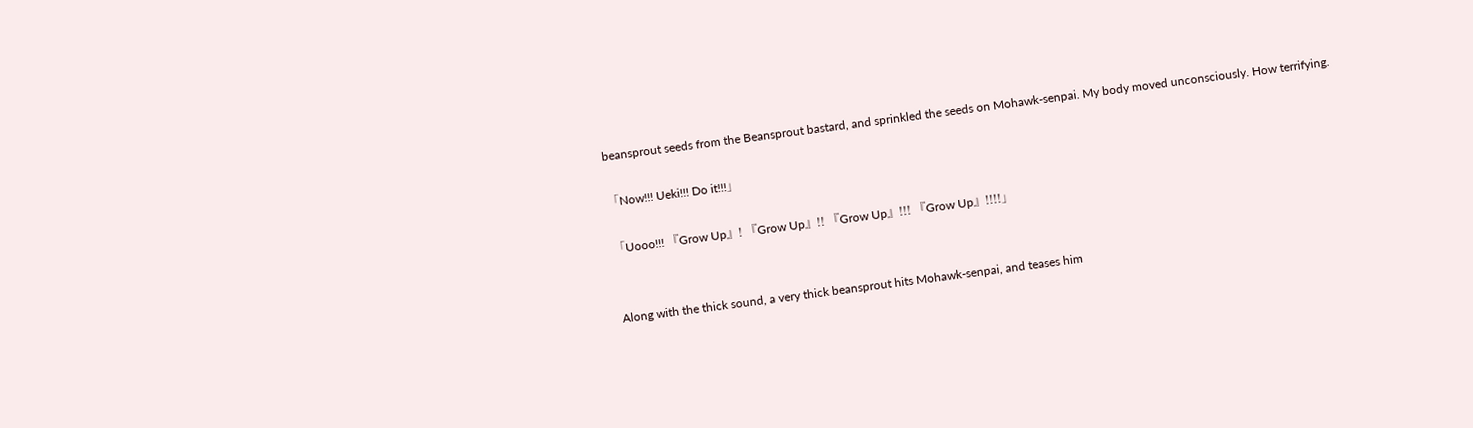beansprout seeds from the Beansprout bastard, and sprinkled the seeds on Mohawk-senpai. My body moved unconsciously. How terrifying.

「Now!!! Ueki!!! Do it!!!」

「Uooo!!! 『Grow Up』! 『Grow Up』!! 『Grow Up』!!! 『Grow Up』!!!!」


Along with the thick sound, a very thick beansprout hits Mohawk-senpai, and teases him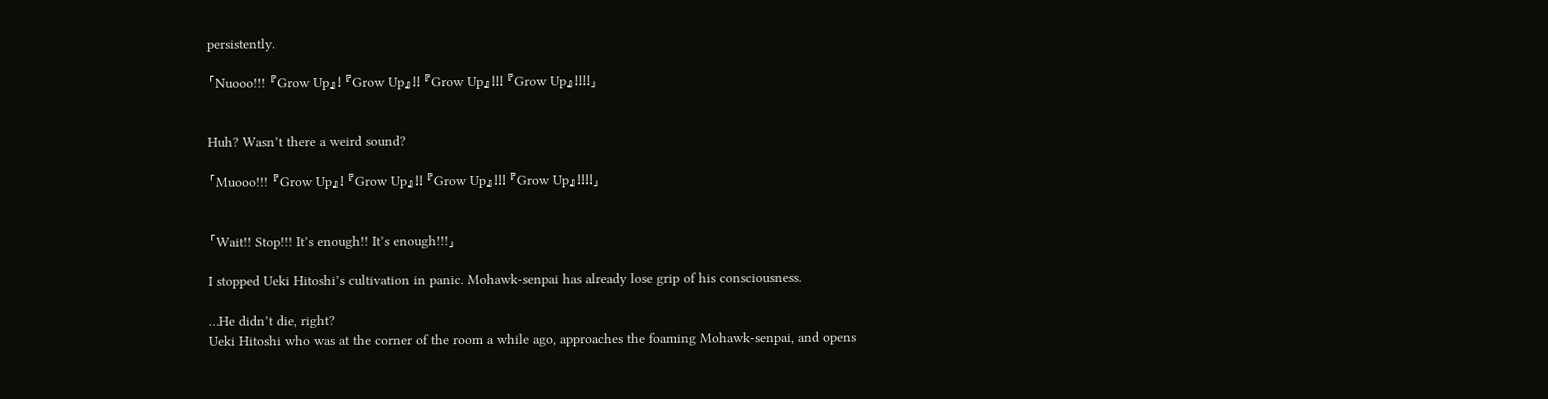persistently.

「Nuooo!!! 『Grow Up』! 『Grow Up』!! 『Grow Up』!!! 『Grow Up』!!!!」


Huh? Wasn’t there a weird sound?

「Muooo!!! 『Grow Up』! 『Grow Up』!! 『Grow Up』!!! 『Grow Up』!!!!」


「Wait!! Stop!!! It’s enough!! It’s enough!!!」

I stopped Ueki Hitoshi’s cultivation in panic. Mohawk-senpai has already lose grip of his consciousness.

…He didn’t die, right?
Ueki Hitoshi who was at the corner of the room a while ago, approaches the foaming Mohawk-senpai, and opens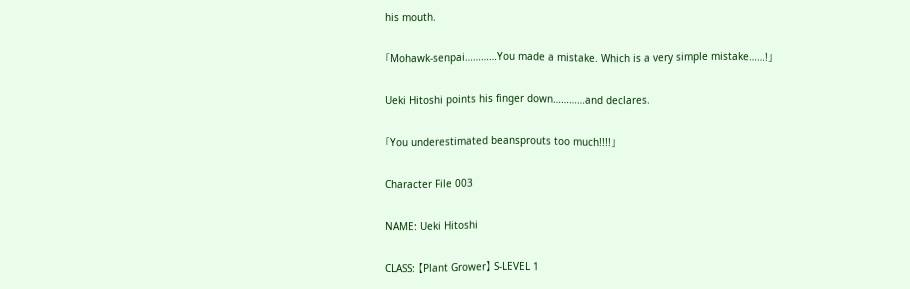his mouth.

「Mohawk-senpai…………You made a mistake. Which is a very simple mistake……!」

Ueki Hitoshi points his finger down…………and declares.

「You underestimated beansprouts too much!!!!」

Character File 003

NAME: Ueki Hitoshi

CLASS: 【Plant Grower】 S-LEVEL 1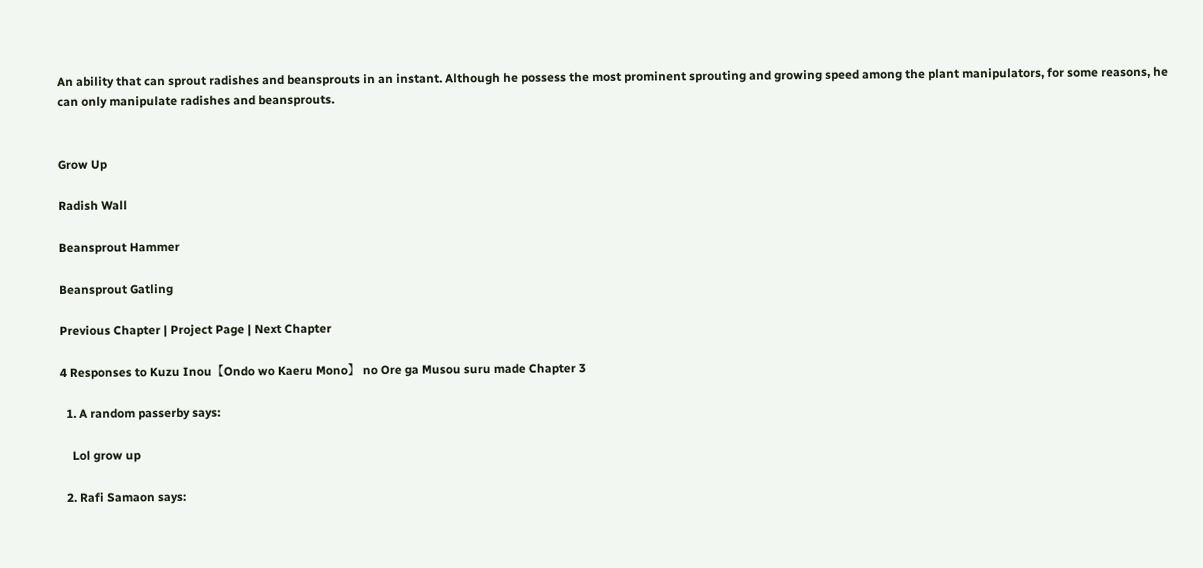An ability that can sprout radishes and beansprouts in an instant. Although he possess the most prominent sprouting and growing speed among the plant manipulators, for some reasons, he can only manipulate radishes and beansprouts.


Grow Up

Radish Wall

Beansprout Hammer

Beansprout Gatling

Previous Chapter | Project Page | Next Chapter

4 Responses to Kuzu Inou【Ondo wo Kaeru Mono】 no Ore ga Musou suru made Chapter 3

  1. A random passerby says:

    Lol grow up

  2. Rafi Samaon says: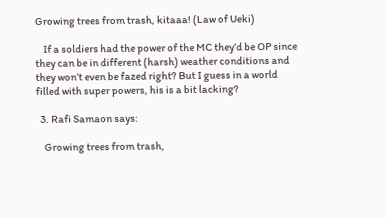Growing trees from trash, kitaaa! (Law of Ueki)

    If a soldiers had the power of the MC they’d be OP since they can be in different (harsh) weather conditions and they won’t even be fazed right? But I guess in a world filled with super powers, his is a bit lacking?

  3. Rafi Samaon says:

    Growing trees from trash,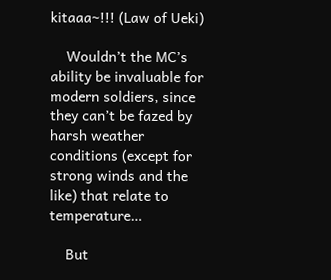kitaaa~!!! (Law of Ueki)

    Wouldn’t the MC’s ability be invaluable for modern soldiers, since they can’t be fazed by harsh weather conditions (except for strong winds and the like) that relate to temperature…

    But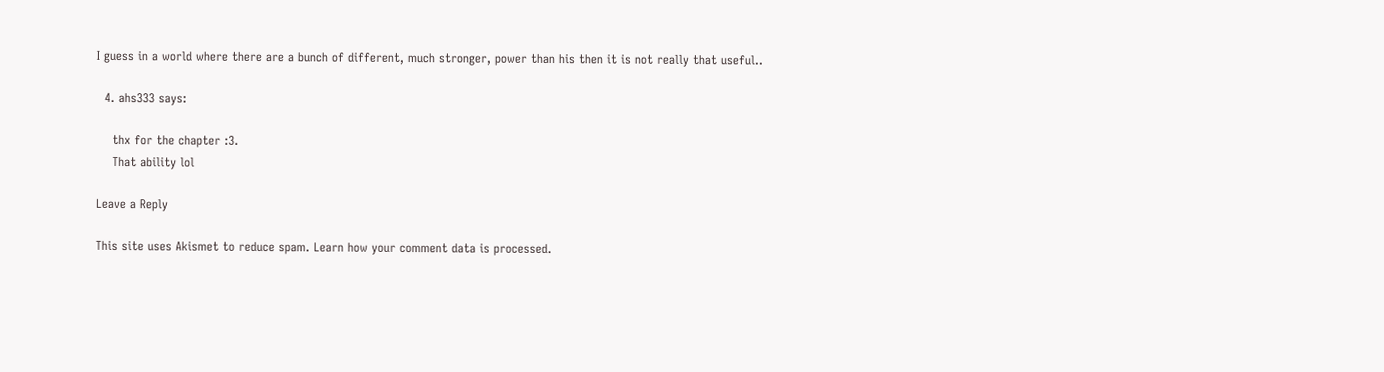I guess in a world where there are a bunch of different, much stronger, power than his then it is not really that useful..

  4. ahs333 says:

    thx for the chapter :3.
    That ability lol

Leave a Reply

This site uses Akismet to reduce spam. Learn how your comment data is processed.